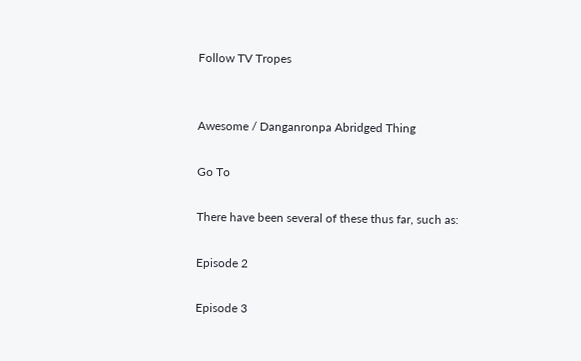Follow TV Tropes


Awesome / Danganronpa Abridged Thing

Go To

There have been several of these thus far, such as:

Episode 2

Episode 3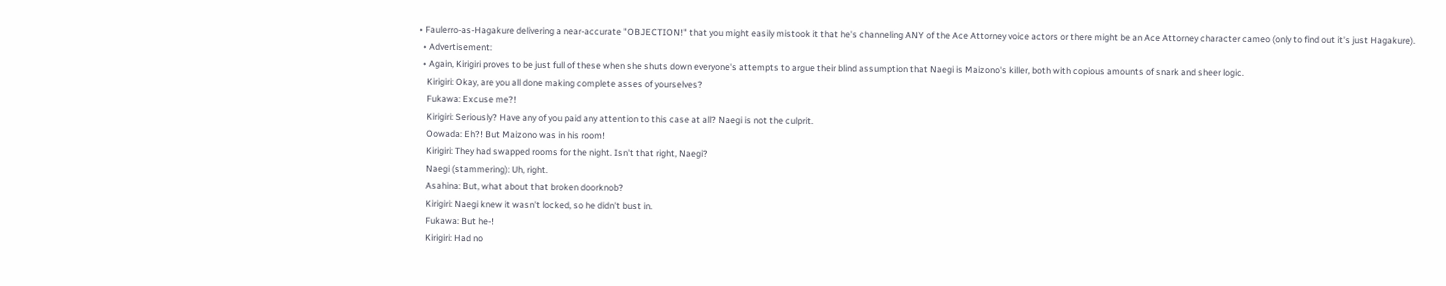• Faulerro-as-Hagakure delivering a near-accurate "OBJECTION!" that you might easily mistook it that he's channeling ANY of the Ace Attorney voice actors or there might be an Ace Attorney character cameo (only to find out it's just Hagakure).
  • Advertisement:
  • Again, Kirigiri proves to be just full of these when she shuts down everyone's attempts to argue their blind assumption that Naegi is Maizono's killer, both with copious amounts of snark and sheer logic.
    Kirigiri: Okay, are you all done making complete asses of yourselves?
    Fukawa: Excuse me?!
    Kirigiri: Seriously? Have any of you paid any attention to this case at all? Naegi is not the culprit.
    Oowada: Eh?! But Maizono was in his room!
    Kirigiri: They had swapped rooms for the night. Isn't that right, Naegi?
    Naegi (stammering): Uh, right.
    Asahina: But, what about that broken doorknob?
    Kirigiri: Naegi knew it wasn't locked, so he didn't bust in.
    Fukawa: But he-!
    Kirigiri: Had no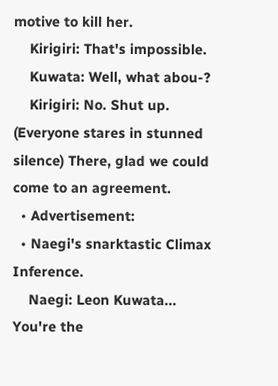motive to kill her.
    Kirigiri: That's impossible.
    Kuwata: Well, what abou-?
    Kirigiri: No. Shut up. (Everyone stares in stunned silence) There, glad we could come to an agreement.
  • Advertisement:
  • Naegi's snarktastic Climax Inference.
    Naegi: Leon Kuwata... You're the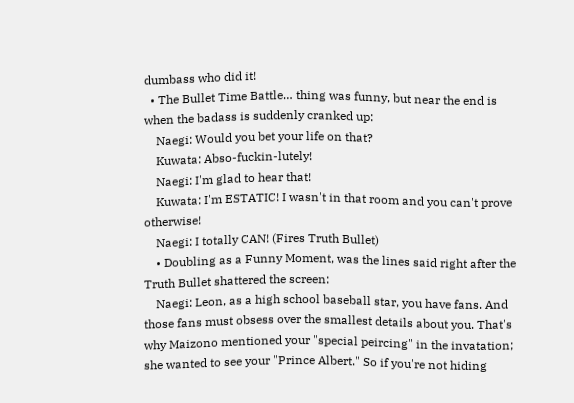dumbass who did it!
  • The Bullet Time Battle… thing was funny, but near the end is when the badass is suddenly cranked up:
    Naegi: Would you bet your life on that?
    Kuwata: Abso-fuckin-lutely!
    Naegi: I'm glad to hear that!
    Kuwata: I'm ESTATIC! I wasn't in that room and you can't prove otherwise!
    Naegi: I totally CAN! (Fires Truth Bullet)
    • Doubling as a Funny Moment, was the lines said right after the Truth Bullet shattered the screen:
    Naegi: Leon, as a high school baseball star, you have fans. And those fans must obsess over the smallest details about you. That's why Maizono mentioned your "special peircing" in the invatation; she wanted to see your "Prince Albert." So if you're not hiding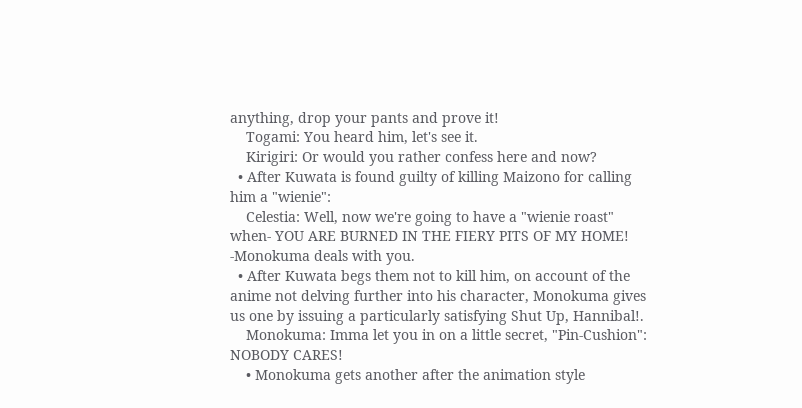anything, drop your pants and prove it!
    Togami: You heard him, let's see it.
    Kirigiri: Or would you rather confess here and now?
  • After Kuwata is found guilty of killing Maizono for calling him a "wienie":
    Celestia: Well, now we're going to have a "wienie roast" when- YOU ARE BURNED IN THE FIERY PITS OF MY HOME! -Monokuma deals with you.
  • After Kuwata begs them not to kill him, on account of the anime not delving further into his character, Monokuma gives us one by issuing a particularly satisfying Shut Up, Hannibal!.
    Monokuma: Imma let you in on a little secret, "Pin-Cushion": NOBODY CARES!
    • Monokuma gets another after the animation style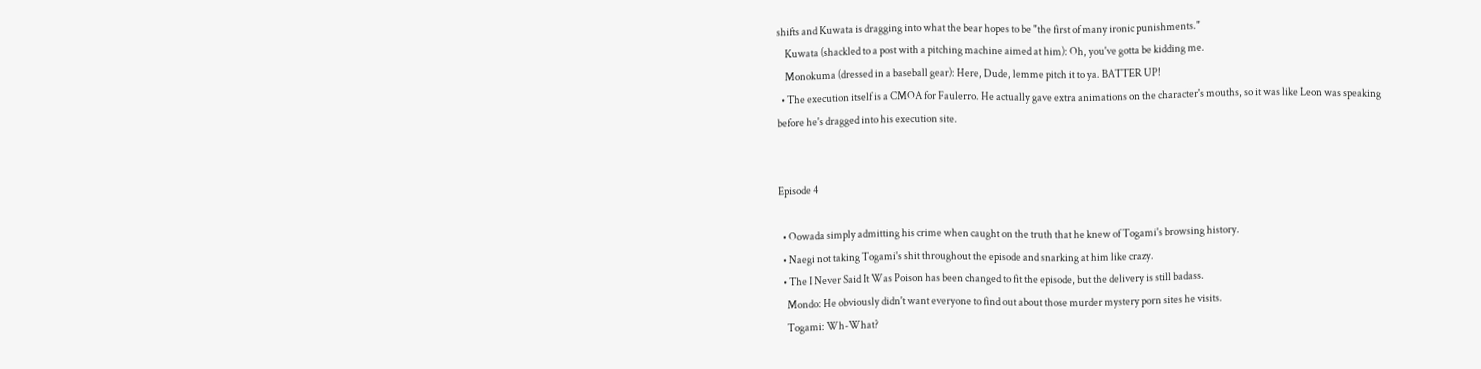shifts and Kuwata is dragging into what the bear hopes to be "the first of many ironic punishments."
    Kuwata (shackled to a post with a pitching machine aimed at him): Oh, you've gotta be kidding me.
    Monokuma (dressed in a baseball gear): Here, Dude, lemme pitch it to ya. BATTER UP!
  • The execution itself is a CMOA for Faulerro. He actually gave extra animations on the character's mouths, so it was like Leon was speaking before he's dragged into his execution site.


Episode 4

  • Oowada simply admitting his crime when caught on the truth that he knew of Togami's browsing history.
  • Naegi not taking Togami's shit throughout the episode and snarking at him like crazy.
  • The I Never Said It Was Poison has been changed to fit the episode, but the delivery is still badass.
    Mondo: He obviously didn't want everyone to find out about those murder mystery porn sites he visits.
    Togami: Wh-What?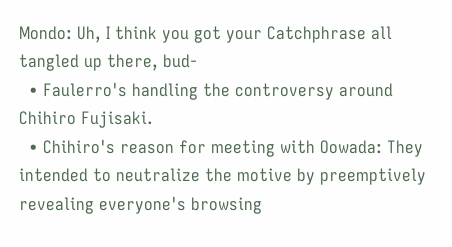Mondo: Uh, I think you got your Catchphrase all tangled up there, bud-
  • Faulerro's handling the controversy around Chihiro Fujisaki.
  • Chihiro's reason for meeting with Oowada: They intended to neutralize the motive by preemptively revealing everyone's browsing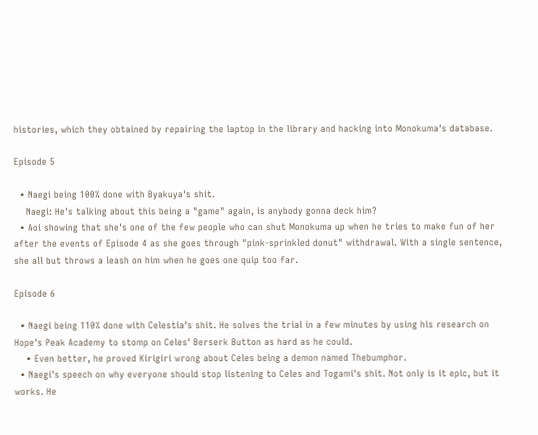histories, which they obtained by repairing the laptop in the library and hacking into Monokuma's database.

Episode 5

  • Naegi being 100% done with Byakuya's shit.
    Naegi: He's talking about this being a "game" again, is anybody gonna deck him?
  • Aoi showing that she's one of the few people who can shut Monokuma up when he tries to make fun of her after the events of Episode 4 as she goes through "pink-sprinkled donut" withdrawal. With a single sentence, she all but throws a leash on him when he goes one quip too far.

Episode 6

  • Naegi being 110% done with Celestia's shit. He solves the trial in a few minutes by using his research on Hope's Peak Academy to stomp on Celes' Berserk Button as hard as he could.
    • Even better, he proved Kirigiri wrong about Celes being a demon named Thebumphor.
  • Naegi's speech on why everyone should stop listening to Celes and Togami's shit. Not only is it epic, but it works. He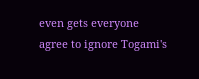even gets everyone agree to ignore Togami's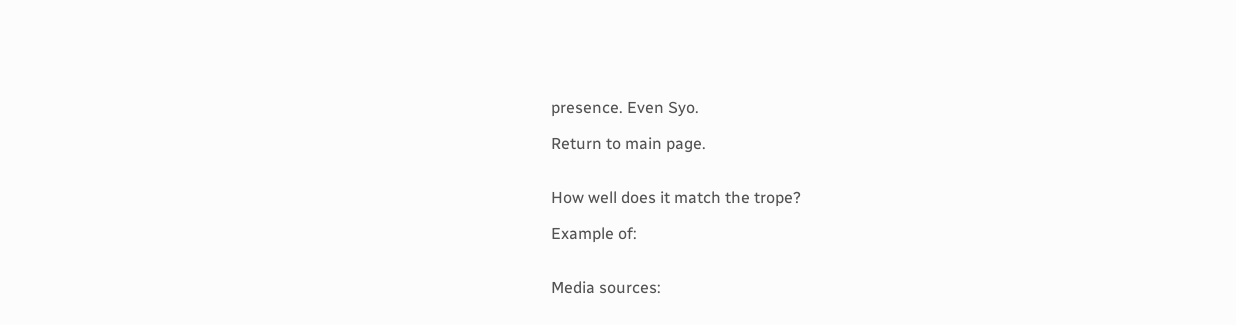presence. Even Syo.

Return to main page.


How well does it match the trope?

Example of:


Media sources: